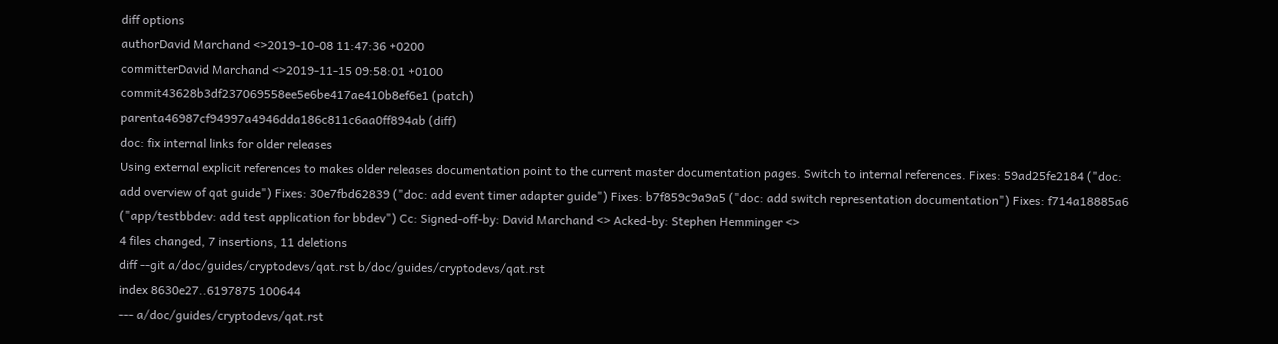diff options
authorDavid Marchand <>2019-10-08 11:47:36 +0200
committerDavid Marchand <>2019-11-15 09:58:01 +0100
commit43628b3df237069558ee5e6be417ae410b8ef6e1 (patch)
parenta46987cf94997a4946dda186c811c6aa0ff894ab (diff)
doc: fix internal links for older releases
Using external explicit references to makes older releases documentation point to the current master documentation pages. Switch to internal references. Fixes: 59ad25fe2184 ("doc: add overview of qat guide") Fixes: 30e7fbd62839 ("doc: add event timer adapter guide") Fixes: b7f859c9a9a5 ("doc: add switch representation documentation") Fixes: f714a18885a6 ("app/testbbdev: add test application for bbdev") Cc: Signed-off-by: David Marchand <> Acked-by: Stephen Hemminger <>
4 files changed, 7 insertions, 11 deletions
diff --git a/doc/guides/cryptodevs/qat.rst b/doc/guides/cryptodevs/qat.rst
index 8630e27..6197875 100644
--- a/doc/guides/cryptodevs/qat.rst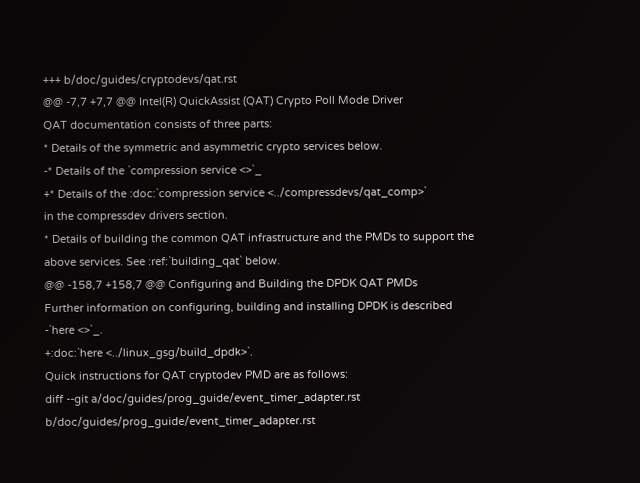+++ b/doc/guides/cryptodevs/qat.rst
@@ -7,7 +7,7 @@ Intel(R) QuickAssist (QAT) Crypto Poll Mode Driver
QAT documentation consists of three parts:
* Details of the symmetric and asymmetric crypto services below.
-* Details of the `compression service <>`_
+* Details of the :doc:`compression service <../compressdevs/qat_comp>`
in the compressdev drivers section.
* Details of building the common QAT infrastructure and the PMDs to support the
above services. See :ref:`building_qat` below.
@@ -158,7 +158,7 @@ Configuring and Building the DPDK QAT PMDs
Further information on configuring, building and installing DPDK is described
-`here <>`_.
+:doc:`here <../linux_gsg/build_dpdk>`.
Quick instructions for QAT cryptodev PMD are as follows:
diff --git a/doc/guides/prog_guide/event_timer_adapter.rst b/doc/guides/prog_guide/event_timer_adapter.rst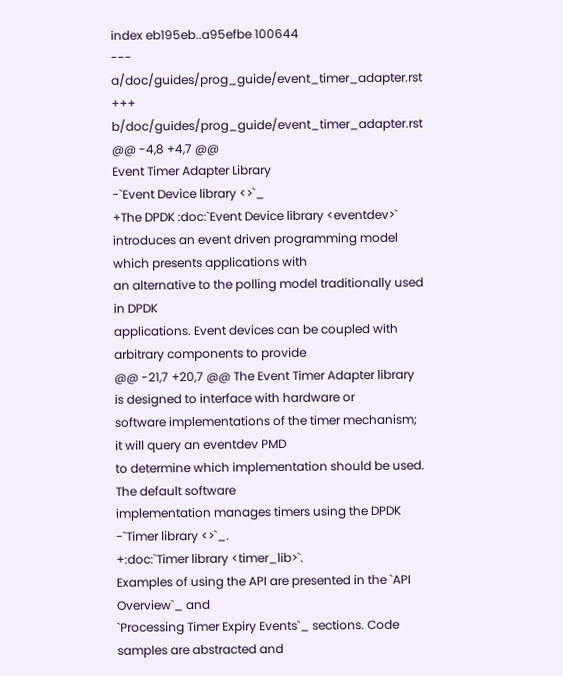index eb195eb..a95efbe 100644
--- a/doc/guides/prog_guide/event_timer_adapter.rst
+++ b/doc/guides/prog_guide/event_timer_adapter.rst
@@ -4,8 +4,7 @@
Event Timer Adapter Library
-`Event Device library <>`_
+The DPDK :doc:`Event Device library <eventdev>`
introduces an event driven programming model which presents applications with
an alternative to the polling model traditionally used in DPDK
applications. Event devices can be coupled with arbitrary components to provide
@@ -21,7 +20,7 @@ The Event Timer Adapter library is designed to interface with hardware or
software implementations of the timer mechanism; it will query an eventdev PMD
to determine which implementation should be used. The default software
implementation manages timers using the DPDK
-`Timer library <>`_.
+:doc:`Timer library <timer_lib>`.
Examples of using the API are presented in the `API Overview`_ and
`Processing Timer Expiry Events`_ sections. Code samples are abstracted and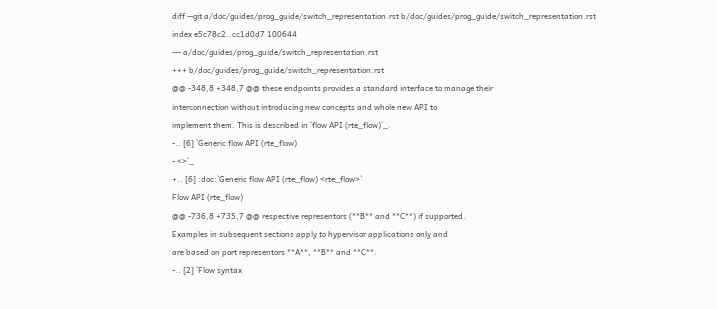diff --git a/doc/guides/prog_guide/switch_representation.rst b/doc/guides/prog_guide/switch_representation.rst
index e5c78c2..cc1d0d7 100644
--- a/doc/guides/prog_guide/switch_representation.rst
+++ b/doc/guides/prog_guide/switch_representation.rst
@@ -348,8 +348,7 @@ these endpoints provides a standard interface to manage their
interconnection without introducing new concepts and whole new API to
implement them. This is described in `flow API (rte_flow)`_.
-.. [6] `Generic flow API (rte_flow)
- <>`_
+.. [6] :doc:`Generic flow API (rte_flow) <rte_flow>`
Flow API (rte_flow)
@@ -736,8 +735,7 @@ respective representors (**B** and **C**) if supported.
Examples in subsequent sections apply to hypervisor applications only and
are based on port representors **A**, **B** and **C**.
-.. [2] `Flow syntax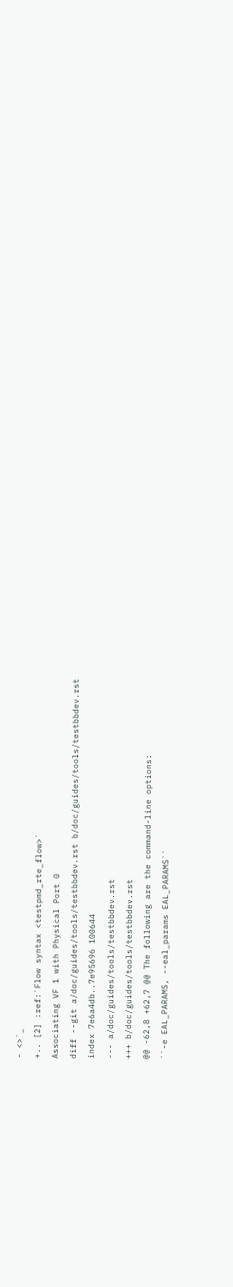- <>`_
+.. [2] :ref:`Flow syntax <testpmd_rte_flow>`
Associating VF 1 with Physical Port 0
diff --git a/doc/guides/tools/testbbdev.rst b/doc/guides/tools/testbbdev.rst
index 7e6a4db..7e95696 100644
--- a/doc/guides/tools/testbbdev.rst
+++ b/doc/guides/tools/testbbdev.rst
@@ -62,8 +62,7 @@ The following are the command-line options:
``-e EAL_PARAMS, --eal_params EAL_PARAMS``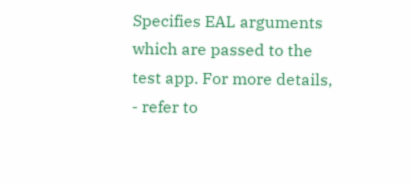Specifies EAL arguments which are passed to the test app. For more details,
- refer to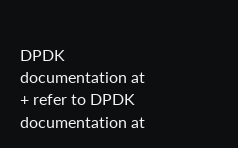DPDK documentation at
+ refer to DPDK documentation at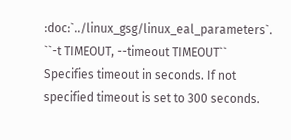:doc:`../linux_gsg/linux_eal_parameters`.
``-t TIMEOUT, --timeout TIMEOUT``
Specifies timeout in seconds. If not specified timeout is set to 300 seconds.